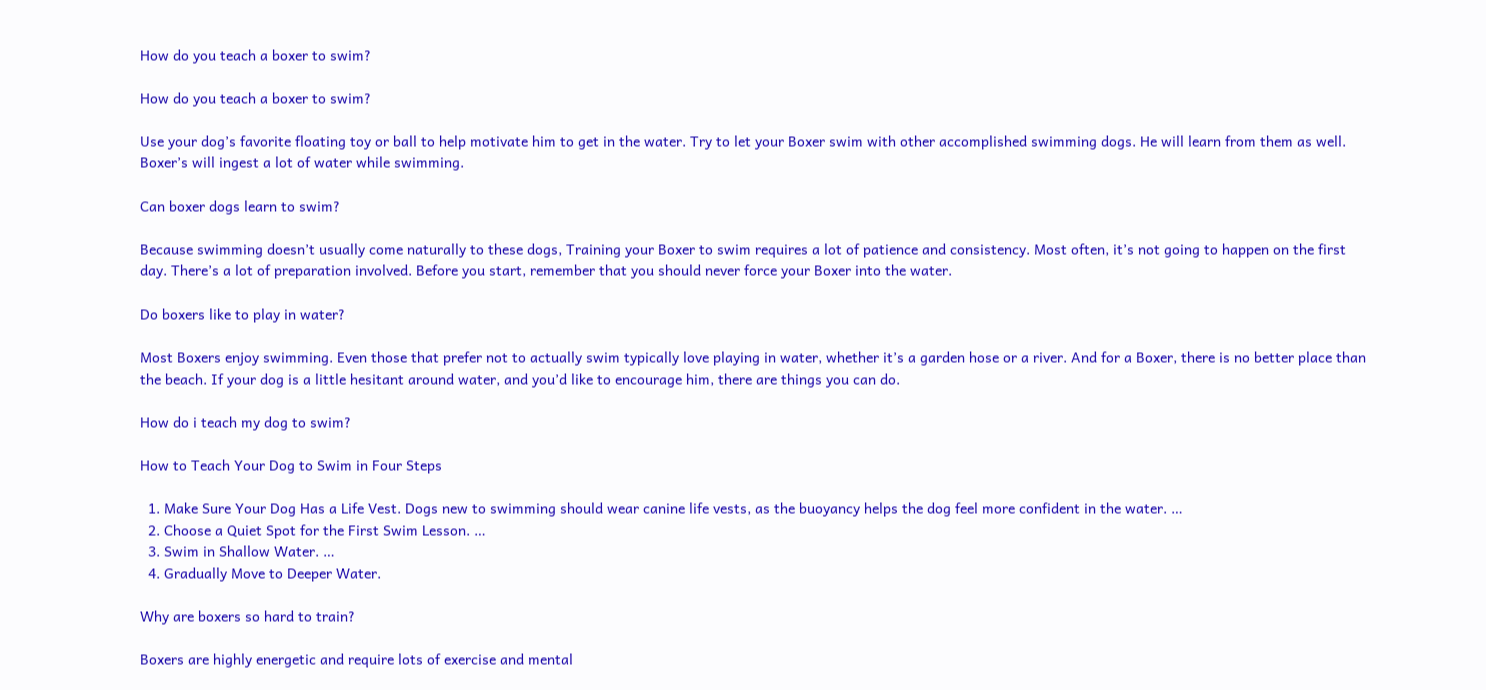How do you teach a boxer to swim?

How do you teach a boxer to swim?

Use your dog’s favorite floating toy or ball to help motivate him to get in the water. Try to let your Boxer swim with other accomplished swimming dogs. He will learn from them as well. Boxer’s will ingest a lot of water while swimming.

Can boxer dogs learn to swim?

Because swimming doesn’t usually come naturally to these dogs, Training your Boxer to swim requires a lot of patience and consistency. Most often, it’s not going to happen on the first day. There’s a lot of preparation involved. Before you start, remember that you should never force your Boxer into the water.

Do boxers like to play in water?

Most Boxers enjoy swimming. Even those that prefer not to actually swim typically love playing in water, whether it’s a garden hose or a river. And for a Boxer, there is no better place than the beach. If your dog is a little hesitant around water, and you’d like to encourage him, there are things you can do.

How do i teach my dog to swim?

How to Teach Your Dog to Swim in Four Steps

  1. Make Sure Your Dog Has a Life Vest. Dogs new to swimming should wear canine life vests, as the buoyancy helps the dog feel more confident in the water. …
  2. Choose a Quiet Spot for the First Swim Lesson. …
  3. Swim in Shallow Water. …
  4. Gradually Move to Deeper Water.

Why are boxers so hard to train?

Boxers are highly energetic and require lots of exercise and mental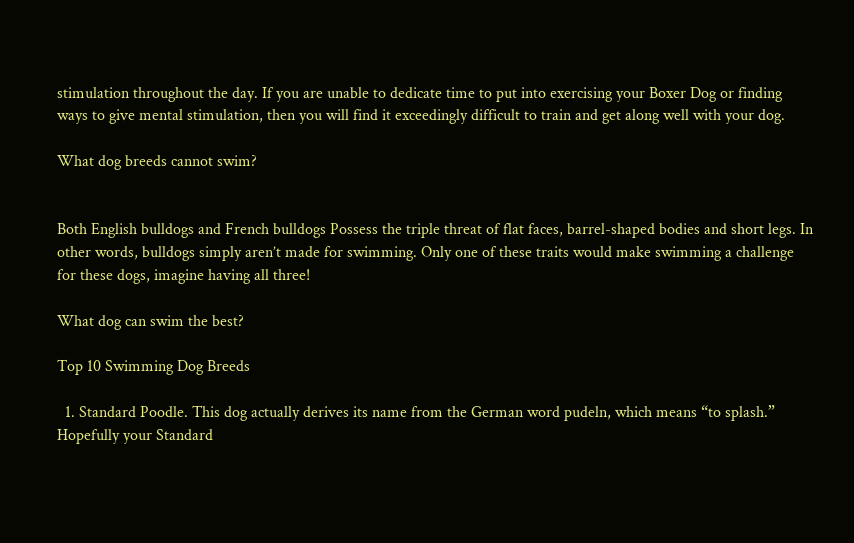stimulation throughout the day. If you are unable to dedicate time to put into exercising your Boxer Dog or finding ways to give mental stimulation, then you will find it exceedingly difficult to train and get along well with your dog.

What dog breeds cannot swim?


Both English bulldogs and French bulldogs Possess the triple threat of flat faces, barrel-shaped bodies and short legs. In other words, bulldogs simply aren’t made for swimming. Only one of these traits would make swimming a challenge for these dogs, imagine having all three!

What dog can swim the best?

Top 10 Swimming Dog Breeds

  1. Standard Poodle. This dog actually derives its name from the German word pudeln, which means “to splash.” Hopefully your Standard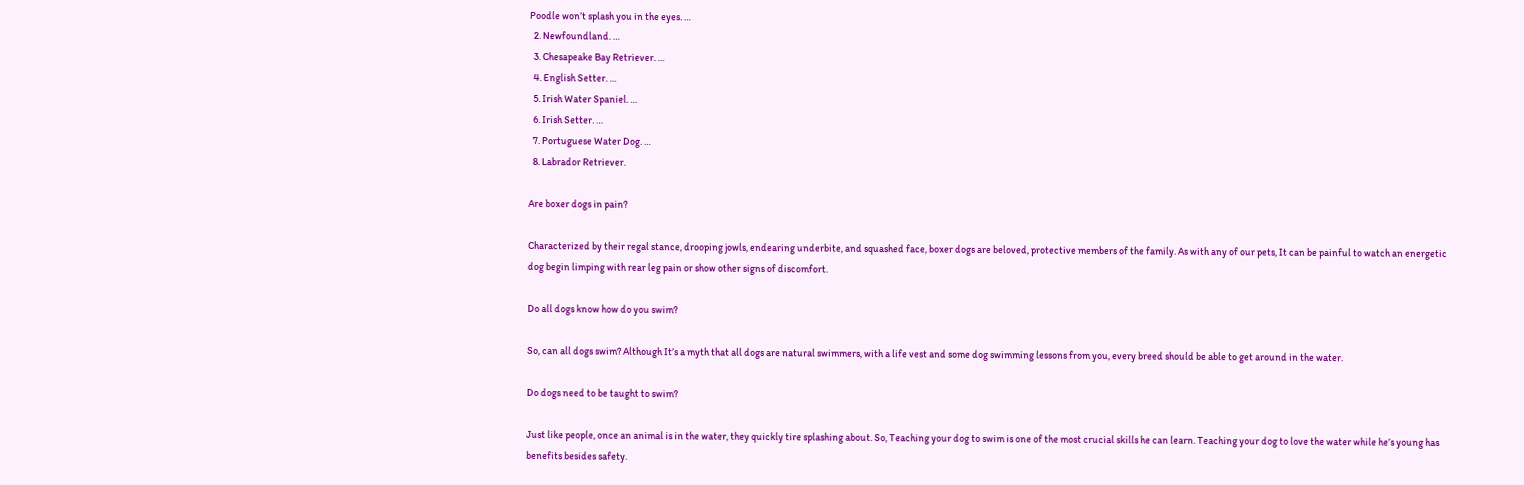Poodle won’t splash you in the eyes. …
  2. Newfoundland. …
  3. Chesapeake Bay Retriever. …
  4. English Setter. …
  5. Irish Water Spaniel. …
  6. Irish Setter. …
  7. Portuguese Water Dog. …
  8. Labrador Retriever.

Are boxer dogs in pain?

Characterized by their regal stance, drooping jowls, endearing underbite, and squashed face, boxer dogs are beloved, protective members of the family. As with any of our pets, It can be painful to watch an energetic dog begin limping with rear leg pain or show other signs of discomfort.

Do all dogs know how do you swim?

So, can all dogs swim? Although It’s a myth that all dogs are natural swimmers, with a life vest and some dog swimming lessons from you, every breed should be able to get around in the water.

Do dogs need to be taught to swim?

Just like people, once an animal is in the water, they quickly tire splashing about. So, Teaching your dog to swim is one of the most crucial skills he can learn. Teaching your dog to love the water while he’s young has benefits besides safety.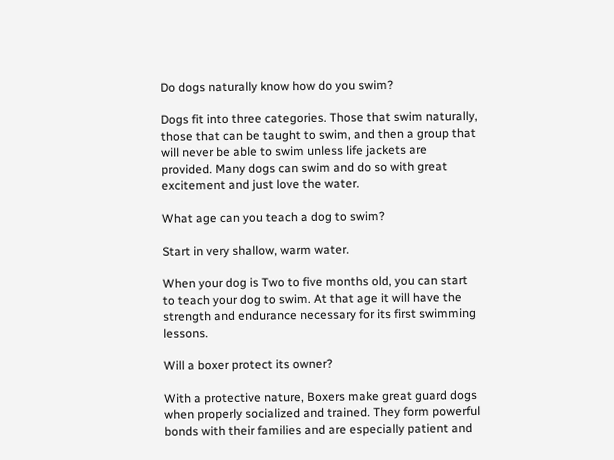Do dogs naturally know how do you swim?

Dogs fit into three categories. Those that swim naturally, those that can be taught to swim, and then a group that will never be able to swim unless life jackets are provided. Many dogs can swim and do so with great excitement and just love the water.

What age can you teach a dog to swim?

Start in very shallow, warm water.

When your dog is Two to five months old, you can start to teach your dog to swim. At that age it will have the strength and endurance necessary for its first swimming lessons.

Will a boxer protect its owner?

With a protective nature, Boxers make great guard dogs when properly socialized and trained. They form powerful bonds with their families and are especially patient and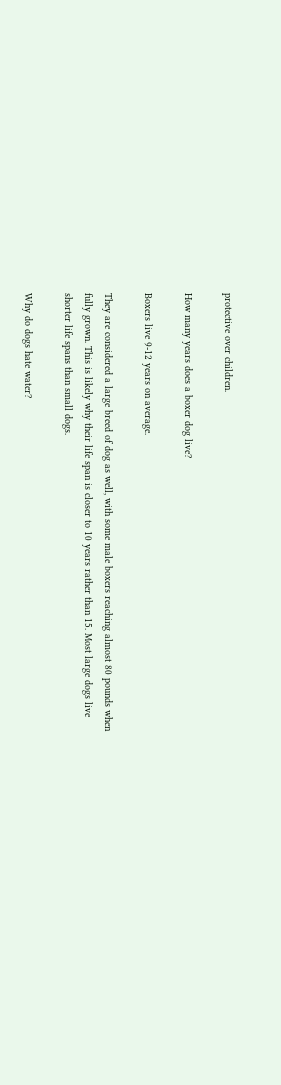protective over children.

How many years does a boxer dog live?

Boxers live 9-12 years on average.

They are considered a large breed of dog as well, with some male boxers reaching almost 80 pounds when fully grown. This is likely why their life span is closer to 10 years rather than 15. Most large dogs live shorter life spans than small dogs.

Why do dogs hate water?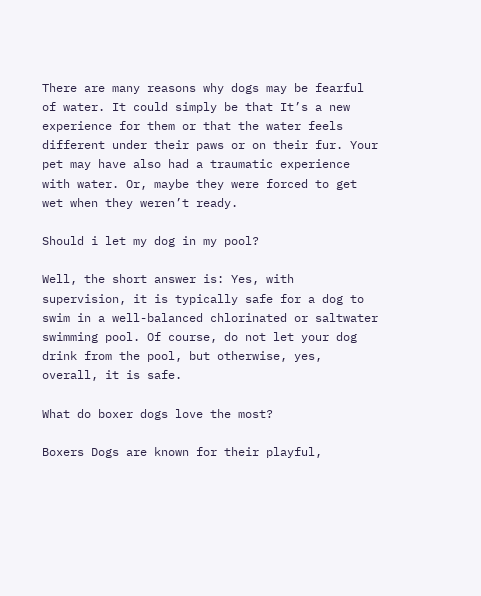There are many reasons why dogs may be fearful of water. It could simply be that It’s a new experience for them or that the water feels different under their paws or on their fur. Your pet may have also had a traumatic experience with water. Or, maybe they were forced to get wet when they weren’t ready.

Should i let my dog in my pool?

Well, the short answer is: Yes, with supervision, it is typically safe for a dog to swim in a well-balanced chlorinated or saltwater swimming pool. Of course, do not let your dog drink from the pool, but otherwise, yes, overall, it is safe.

What do boxer dogs love the most?

Boxers Dogs are known for their playful,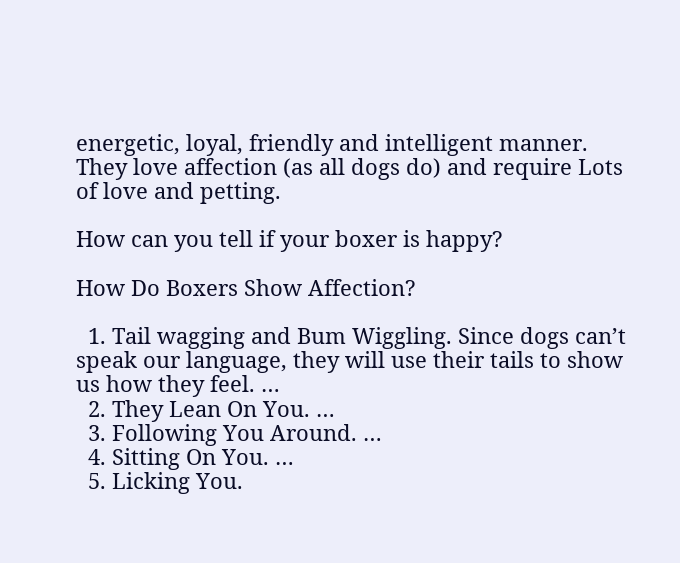energetic, loyal, friendly and intelligent manner. They love affection (as all dogs do) and require Lots of love and petting.

How can you tell if your boxer is happy?

How Do Boxers Show Affection?

  1. Tail wagging and Bum Wiggling. Since dogs can’t speak our language, they will use their tails to show us how they feel. …
  2. They Lean On You. …
  3. Following You Around. …
  4. Sitting On You. …
  5. Licking You.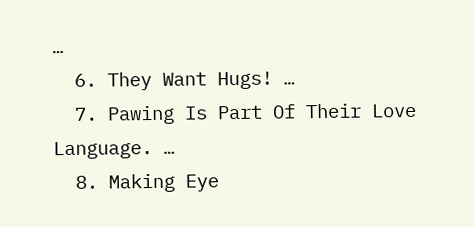…
  6. They Want Hugs! …
  7. Pawing Is Part Of Their Love Language. …
  8. Making Eye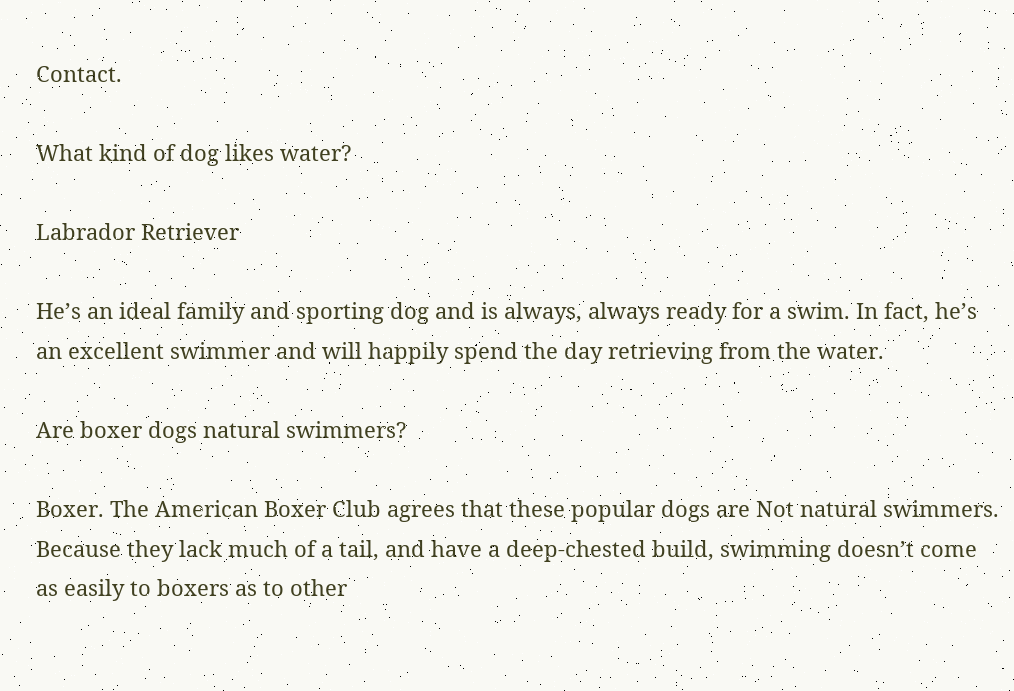Contact.

What kind of dog likes water?

Labrador Retriever

He’s an ideal family and sporting dog and is always, always ready for a swim. In fact, he’s an excellent swimmer and will happily spend the day retrieving from the water.

Are boxer dogs natural swimmers?

Boxer. The American Boxer Club agrees that these popular dogs are Not natural swimmers. Because they lack much of a tail, and have a deep-chested build, swimming doesn’t come as easily to boxers as to other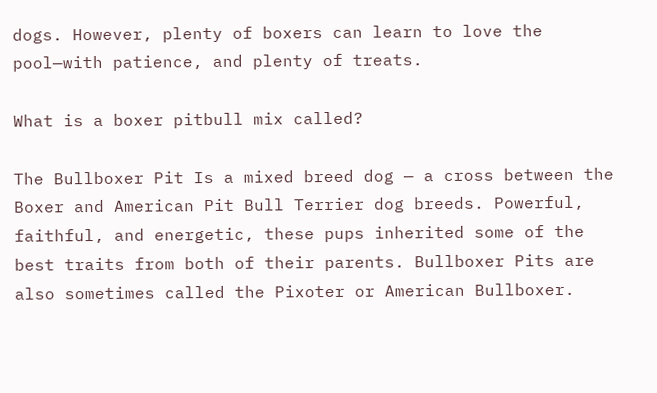dogs. However, plenty of boxers can learn to love the pool—with patience, and plenty of treats.

What is a boxer pitbull mix called?

The Bullboxer Pit Is a mixed breed dog — a cross between the Boxer and American Pit Bull Terrier dog breeds. Powerful, faithful, and energetic, these pups inherited some of the best traits from both of their parents. Bullboxer Pits are also sometimes called the Pixoter or American Bullboxer.